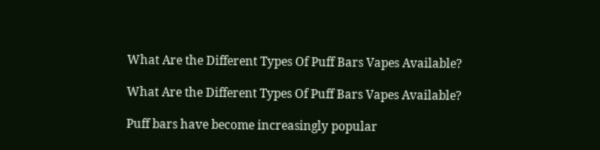What Are the Different Types Of Puff Bars Vapes Available?

What Are the Different Types Of Puff Bars Vapes Available?

Puff bars have become increasingly popular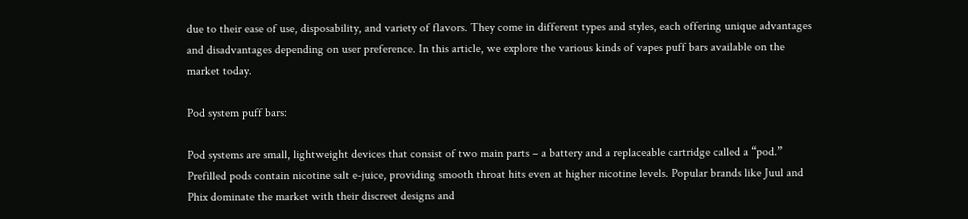due to their ease of use, disposability, and variety of flavors. They come in different types and styles, each offering unique advantages and disadvantages depending on user preference. In this article, we explore the various kinds of vapes puff bars available on the market today.

Pod system puff bars:

Pod systems are small, lightweight devices that consist of two main parts – a battery and a replaceable cartridge called a “pod.” Prefilled pods contain nicotine salt e-juice, providing smooth throat hits even at higher nicotine levels. Popular brands like Juul and Phix dominate the market with their discreet designs and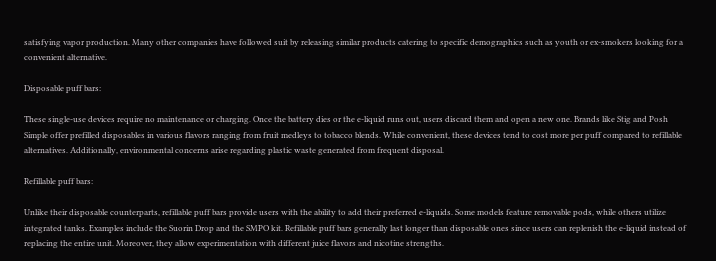satisfying vapor production. Many other companies have followed suit by releasing similar products catering to specific demographics such as youth or ex-smokers looking for a convenient alternative.

Disposable puff bars:

These single-use devices require no maintenance or charging. Once the battery dies or the e-liquid runs out, users discard them and open a new one. Brands like Stig and Posh Simple offer prefilled disposables in various flavors ranging from fruit medleys to tobacco blends. While convenient, these devices tend to cost more per puff compared to refillable alternatives. Additionally, environmental concerns arise regarding plastic waste generated from frequent disposal.

Refillable puff bars:

Unlike their disposable counterparts, refillable puff bars provide users with the ability to add their preferred e-liquids. Some models feature removable pods, while others utilize integrated tanks. Examples include the Suorin Drop and the SMPO kit. Refillable puff bars generally last longer than disposable ones since users can replenish the e-liquid instead of replacing the entire unit. Moreover, they allow experimentation with different juice flavors and nicotine strengths.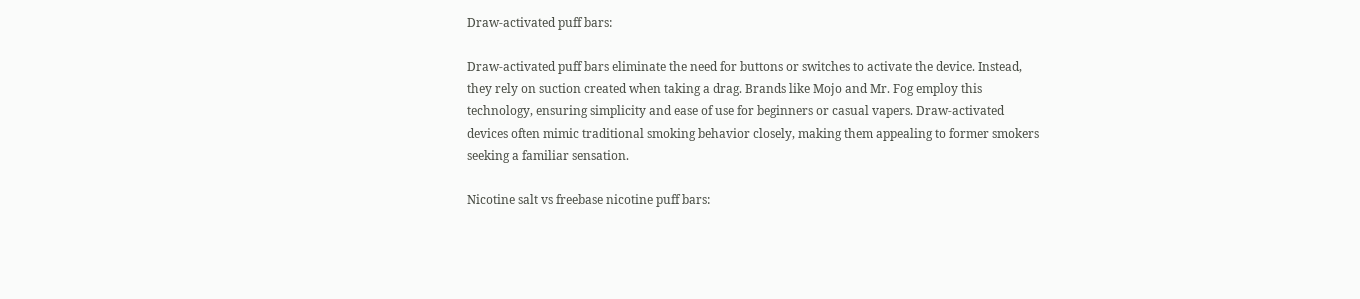Draw-activated puff bars:

Draw-activated puff bars eliminate the need for buttons or switches to activate the device. Instead, they rely on suction created when taking a drag. Brands like Mojo and Mr. Fog employ this technology, ensuring simplicity and ease of use for beginners or casual vapers. Draw-activated devices often mimic traditional smoking behavior closely, making them appealing to former smokers seeking a familiar sensation.

Nicotine salt vs freebase nicotine puff bars: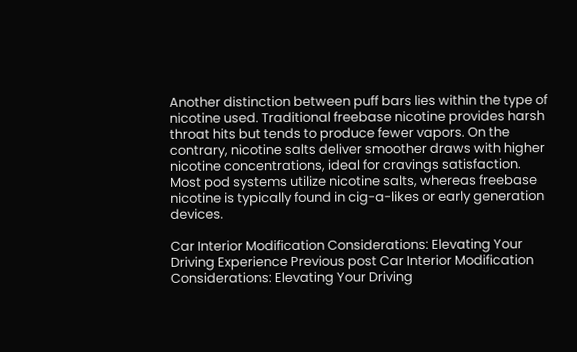Another distinction between puff bars lies within the type of nicotine used. Traditional freebase nicotine provides harsh throat hits but tends to produce fewer vapors. On the contrary, nicotine salts deliver smoother draws with higher nicotine concentrations, ideal for cravings satisfaction. Most pod systems utilize nicotine salts, whereas freebase nicotine is typically found in cig-a-likes or early generation devices.

Car Interior Modification Considerations: Elevating Your Driving Experience Previous post Car Interior Modification Considerations: Elevating Your Driving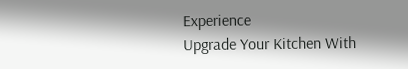Experience
Upgrade Your Kitchen With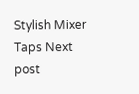Stylish Mixer Taps Next post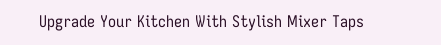Upgrade Your Kitchen With Stylish Mixer Taps